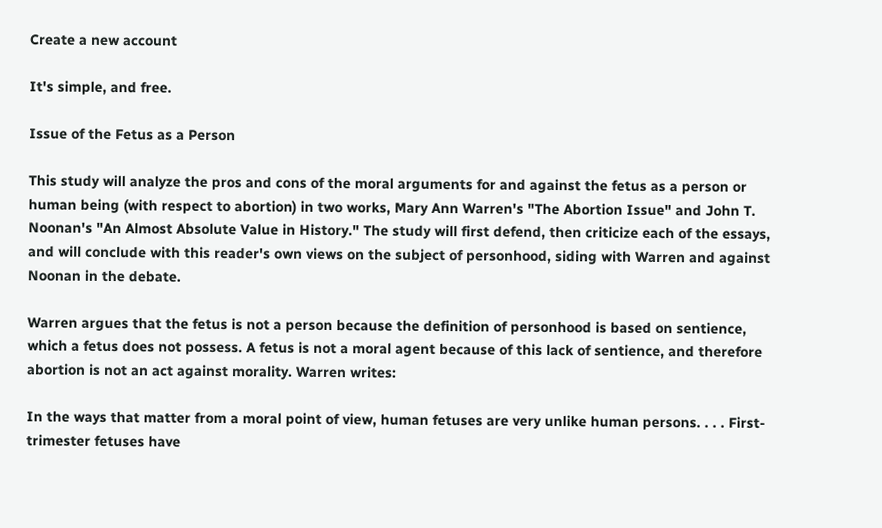Create a new account

It's simple, and free.

Issue of the Fetus as a Person

This study will analyze the pros and cons of the moral arguments for and against the fetus as a person or human being (with respect to abortion) in two works, Mary Ann Warren's "The Abortion Issue" and John T. Noonan's "An Almost Absolute Value in History." The study will first defend, then criticize each of the essays, and will conclude with this reader's own views on the subject of personhood, siding with Warren and against Noonan in the debate.

Warren argues that the fetus is not a person because the definition of personhood is based on sentience, which a fetus does not possess. A fetus is not a moral agent because of this lack of sentience, and therefore abortion is not an act against morality. Warren writes:

In the ways that matter from a moral point of view, human fetuses are very unlike human persons. . . . First-trimester fetuses have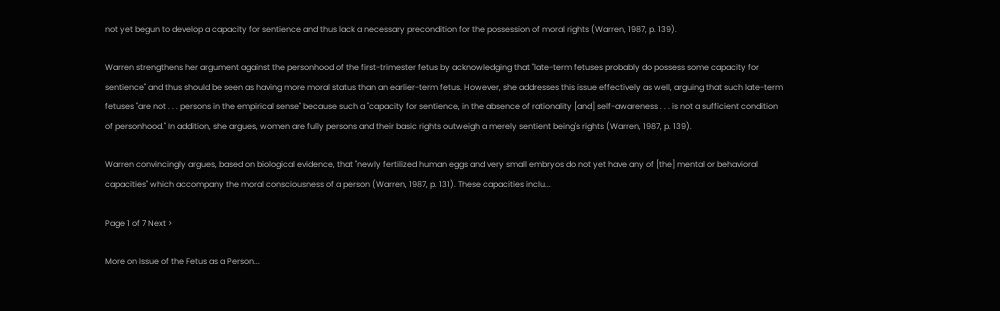not yet begun to develop a capacity for sentience and thus lack a necessary precondition for the possession of moral rights (Warren, 1987, p. 139).

Warren strengthens her argument against the personhood of the first-trimester fetus by acknowledging that "late-term fetuses probably do possess some capacity for sentience" and thus should be seen as having more moral status than an earlier-term fetus. However, she addresses this issue effectively as well, arguing that such late-term fetuses "are not . . . persons in the empirical sense" because such a "capacity for sentience, in the absence of rationality [and] self-awareness . . . is not a sufficient condition of personhood." In addition, she argues, women are fully persons and their basic rights outweigh a merely sentient being's rights (Warren, 1987, p. 139).

Warren convincingly argues, based on biological evidence, that "newly fertilized human eggs and very small embryos do not yet have any of [the] mental or behavioral capacities" which accompany the moral consciousness of a person (Warren, 1987, p. 131). These capacities inclu...

Page 1 of 7 Next >

More on Issue of the Fetus as a Person...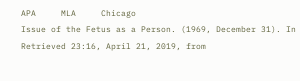APA     MLA     Chicago
Issue of the Fetus as a Person. (1969, December 31). In Retrieved 23:16, April 21, 2019, from